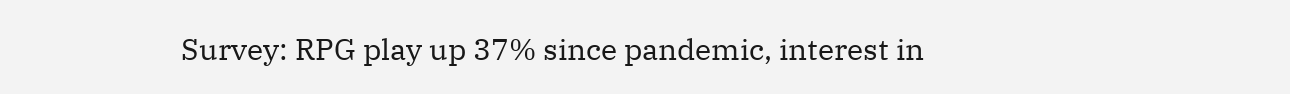Survey: RPG play up 37% since pandemic, interest in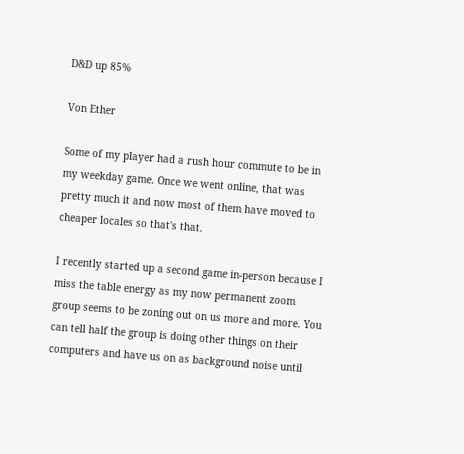D&D up 85%

Von Ether

Some of my player had a rush hour commute to be in my weekday game. Once we went online, that was pretty much it and now most of them have moved to cheaper locales so that's that.

I recently started up a second game in-person because I miss the table energy as my now permanent zoom group seems to be zoning out on us more and more. You can tell half the group is doing other things on their computers and have us on as background noise until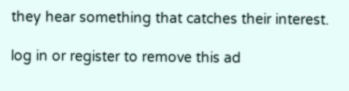they hear something that catches their interest.

log in or register to remove this ad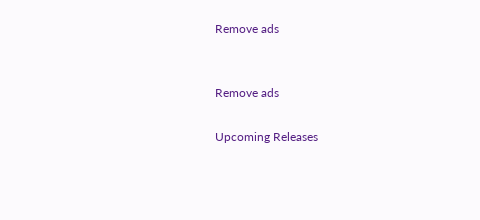Remove ads


Remove ads

Upcoming Releases